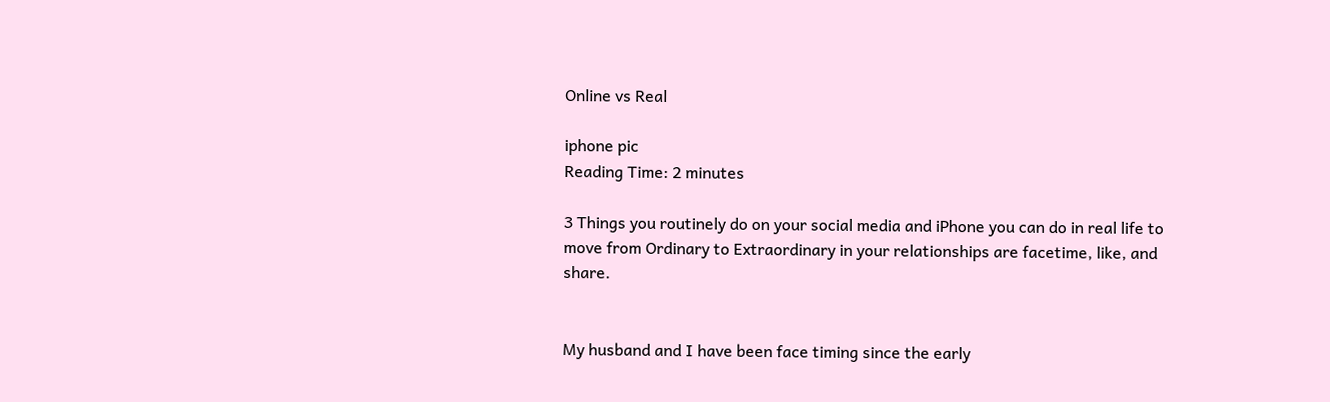Online vs Real

iphone pic
Reading Time: 2 minutes

3 Things you routinely do on your social media and iPhone you can do in real life to move from Ordinary to Extraordinary in your relationships are facetime, like, and share.


My husband and I have been face timing since the early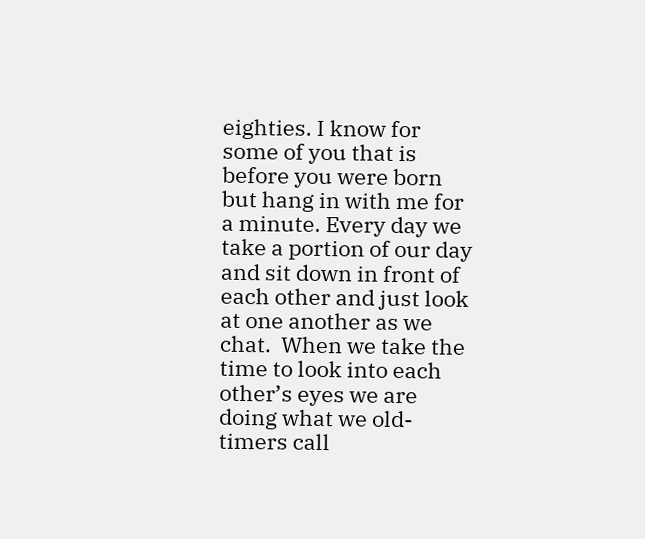eighties. I know for some of you that is before you were born but hang in with me for a minute. Every day we take a portion of our day and sit down in front of each other and just look at one another as we chat.  When we take the time to look into each other’s eyes we are doing what we old-timers call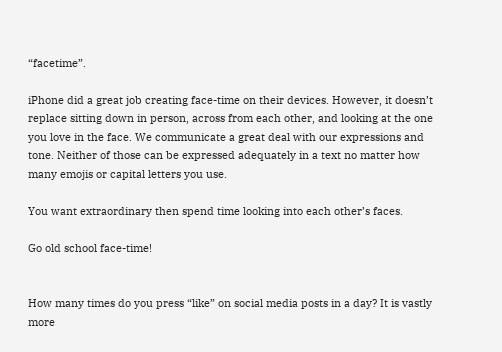“facetime”.

iPhone did a great job creating face-time on their devices. However, it doesn’t replace sitting down in person, across from each other, and looking at the one you love in the face. We communicate a great deal with our expressions and tone. Neither of those can be expressed adequately in a text no matter how many emojis or capital letters you use.

You want extraordinary then spend time looking into each other’s faces.

Go old school face-time!


How many times do you press “like” on social media posts in a day? It is vastly more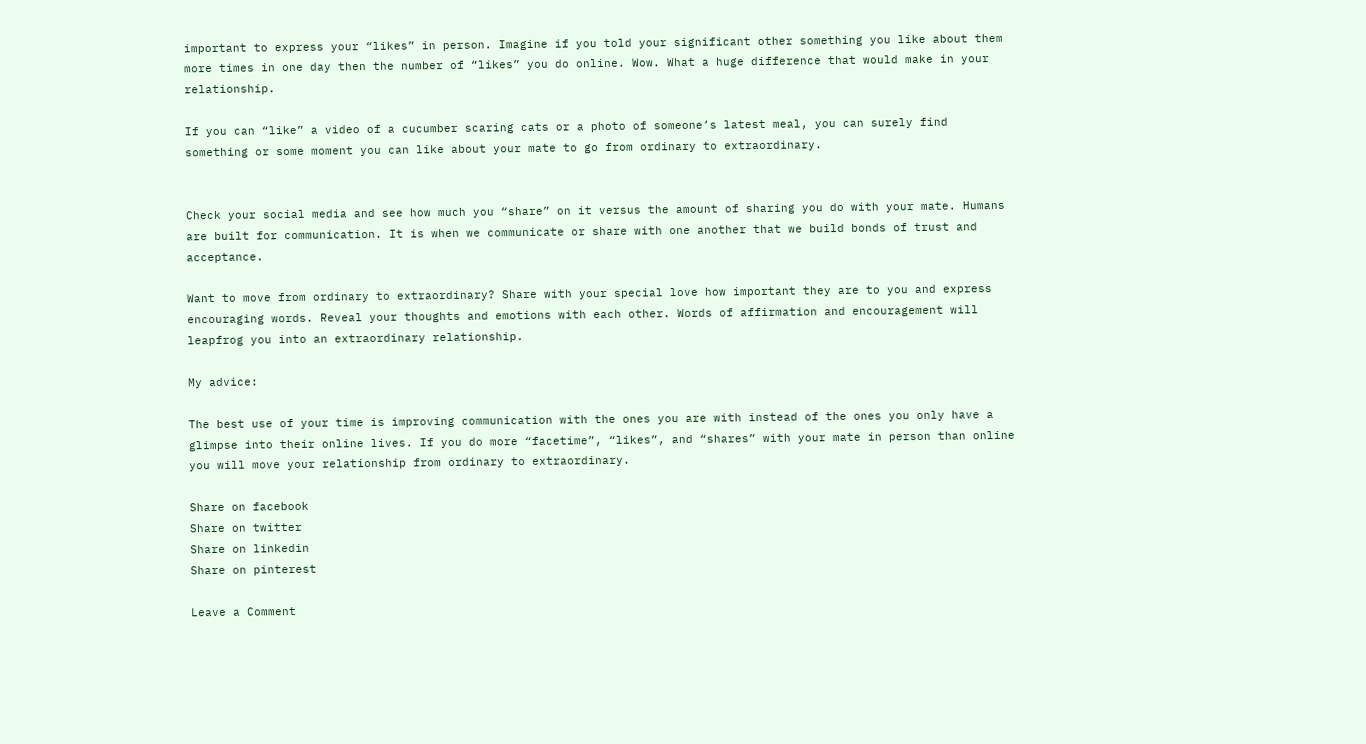important to express your “likes” in person. Imagine if you told your significant other something you like about them more times in one day then the number of “likes” you do online. Wow. What a huge difference that would make in your relationship.

If you can “like” a video of a cucumber scaring cats or a photo of someone’s latest meal, you can surely find something or some moment you can like about your mate to go from ordinary to extraordinary.


Check your social media and see how much you “share” on it versus the amount of sharing you do with your mate. Humans are built for communication. It is when we communicate or share with one another that we build bonds of trust and acceptance.

Want to move from ordinary to extraordinary? Share with your special love how important they are to you and express encouraging words. Reveal your thoughts and emotions with each other. Words of affirmation and encouragement will leapfrog you into an extraordinary relationship.

My advice:

The best use of your time is improving communication with the ones you are with instead of the ones you only have a glimpse into their online lives. If you do more “facetime”, “likes”, and “shares” with your mate in person than online you will move your relationship from ordinary to extraordinary.

Share on facebook
Share on twitter
Share on linkedin
Share on pinterest

Leave a Comment